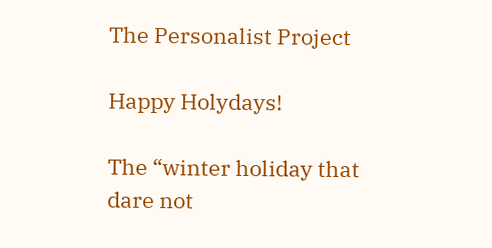The Personalist Project

Happy Holydays!

The “winter holiday that dare not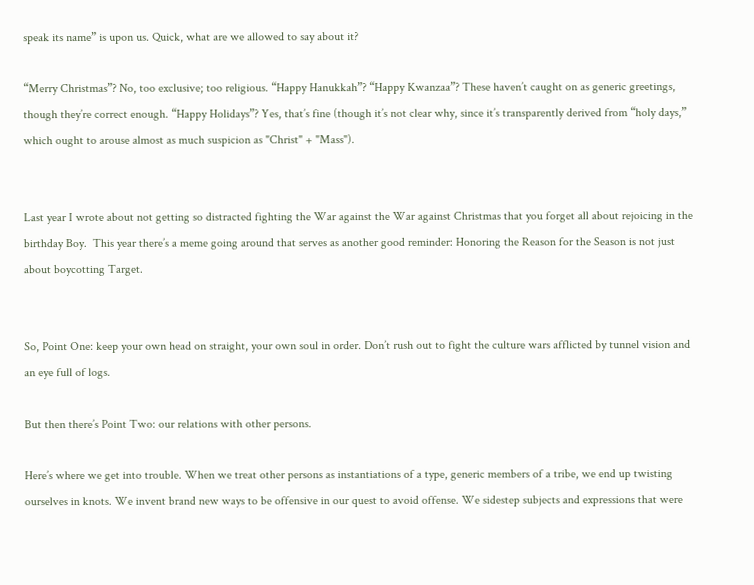speak its name” is upon us. Quick, what are we allowed to say about it?

“Merry Christmas”? No, too exclusive; too religious. “Happy Hanukkah”? “Happy Kwanzaa”? These haven’t caught on as generic greetings, though they’re correct enough. “Happy Holidays”? Yes, that’s fine (though it’s not clear why, since it’s transparently derived from “holy days,” which ought to arouse almost as much suspicion as "Christ" + "Mass").


Last year I wrote about not getting so distracted fighting the War against the War against Christmas that you forget all about rejoicing in the birthday Boy.  This year there’s a meme going around that serves as another good reminder: Honoring the Reason for the Season is not just about boycotting Target.


So, Point One: keep your own head on straight, your own soul in order. Don’t rush out to fight the culture wars afflicted by tunnel vision and an eye full of logs.

But then there’s Point Two: our relations with other persons.

Here’s where we get into trouble. When we treat other persons as instantiations of a type, generic members of a tribe, we end up twisting ourselves in knots. We invent brand new ways to be offensive in our quest to avoid offense. We sidestep subjects and expressions that were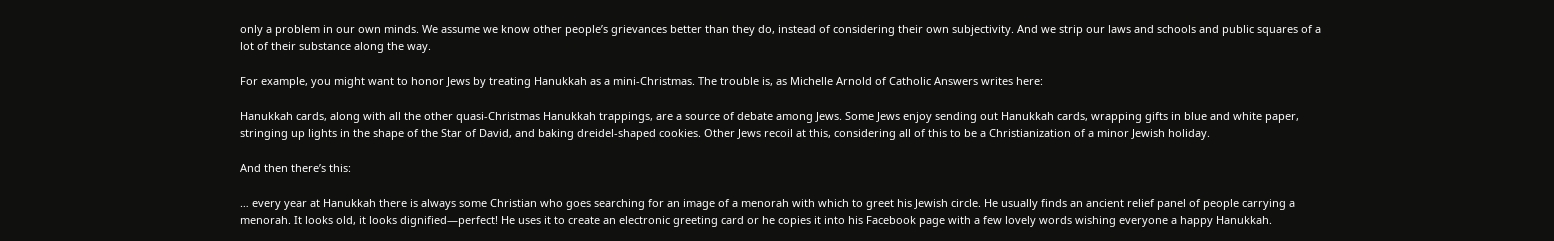only a problem in our own minds. We assume we know other people’s grievances better than they do, instead of considering their own subjectivity. And we strip our laws and schools and public squares of a lot of their substance along the way.

For example, you might want to honor Jews by treating Hanukkah as a mini-Christmas. The trouble is, as Michelle Arnold of Catholic Answers writes here:

Hanukkah cards, along with all the other quasi-Christmas Hanukkah trappings, are a source of debate among Jews. Some Jews enjoy sending out Hanukkah cards, wrapping gifts in blue and white paper, stringing up lights in the shape of the Star of David, and baking dreidel-shaped cookies. Other Jews recoil at this, considering all of this to be a Christianization of a minor Jewish holiday.

And then there’s this:

… every year at Hanukkah there is always some Christian who goes searching for an image of a menorah with which to greet his Jewish circle. He usually finds an ancient relief panel of people carrying a menorah. It looks old, it looks dignified—perfect! He uses it to create an electronic greeting card or he copies it into his Facebook page with a few lovely words wishing everyone a happy Hanukkah.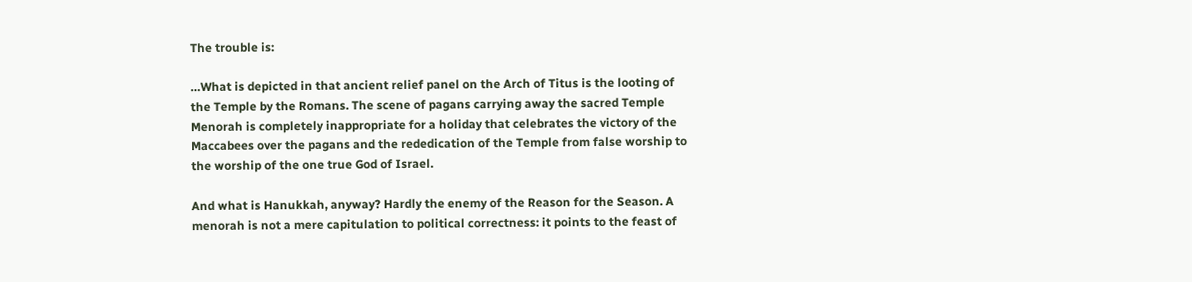The trouble is:

…What is depicted in that ancient relief panel on the Arch of Titus is the looting of the Temple by the Romans. The scene of pagans carrying away the sacred Temple Menorah is completely inappropriate for a holiday that celebrates the victory of the Maccabees over the pagans and the rededication of the Temple from false worship to the worship of the one true God of Israel.

And what is Hanukkah, anyway? Hardly the enemy of the Reason for the Season. A menorah is not a mere capitulation to political correctness: it points to the feast of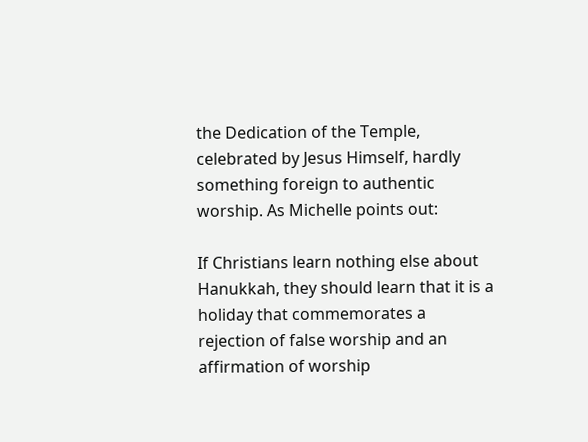the Dedication of the Temple, celebrated by Jesus Himself, hardly something foreign to authentic worship. As Michelle points out:

If Christians learn nothing else about Hanukkah, they should learn that it is a holiday that commemorates a rejection of false worship and an affirmation of worship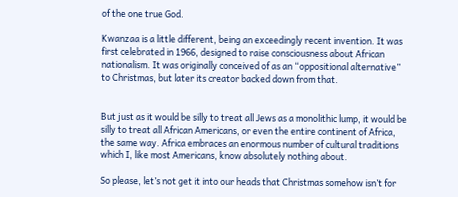of the one true God.

Kwanzaa is a little different, being an exceedingly recent invention. It was first celebrated in 1966, designed to raise consciousness about African nationalism. It was originally conceived of as an “oppositional alternative” to Christmas, but later its creator backed down from that.


But just as it would be silly to treat all Jews as a monolithic lump, it would be silly to treat all African Americans, or even the entire continent of Africa, the same way. Africa embraces an enormous number of cultural traditions which I, like most Americans, know absolutely nothing about.

So please, let’s not get it into our heads that Christmas somehow isn’t for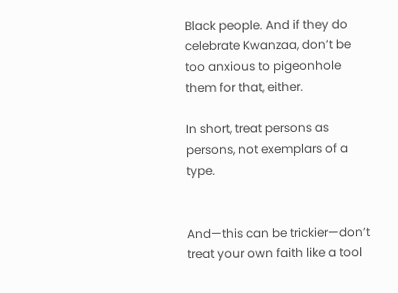Black people. And if they do celebrate Kwanzaa, don’t be too anxious to pigeonhole them for that, either.

In short, treat persons as persons, not exemplars of a type.


And—this can be trickier—don’t treat your own faith like a tool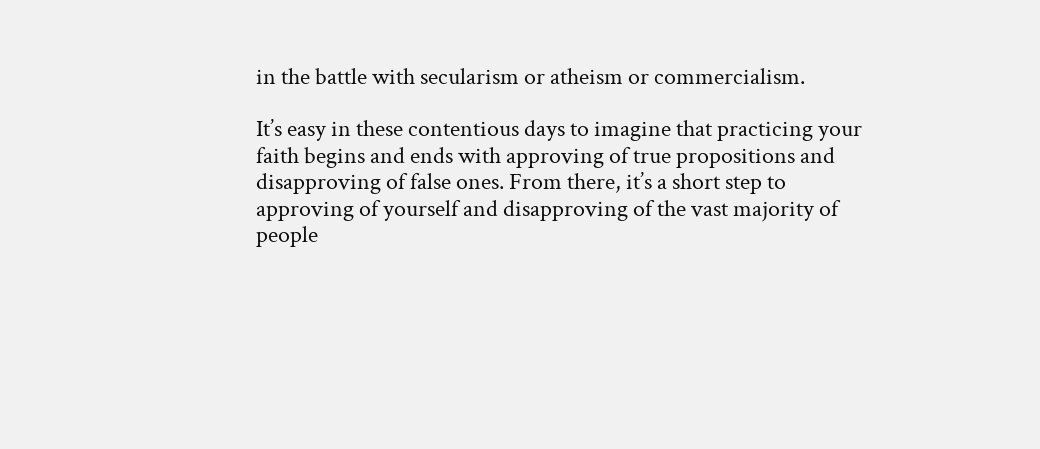in the battle with secularism or atheism or commercialism.

It’s easy in these contentious days to imagine that practicing your faith begins and ends with approving of true propositions and disapproving of false ones. From there, it’s a short step to approving of yourself and disapproving of the vast majority of people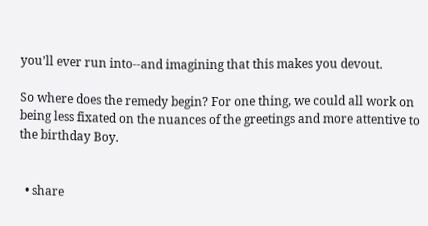you’ll ever run into--and imagining that this makes you devout.

So where does the remedy begin? For one thing, we could all work on being less fixated on the nuances of the greetings and more attentive to the birthday Boy.


  • share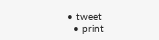• tweet
  • print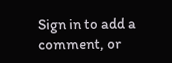Sign in to add a comment, or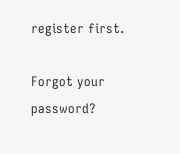register first.

Forgot your password?